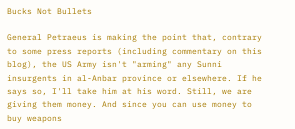Bucks Not Bullets

General Petraeus is making the point that, contrary to some press reports (including commentary on this blog), the US Army isn't "arming" any Sunni insurgents in al-Anbar province or elsewhere. If he says so, I'll take him at his word. Still, we are giving them money. And since you can use money to buy weapons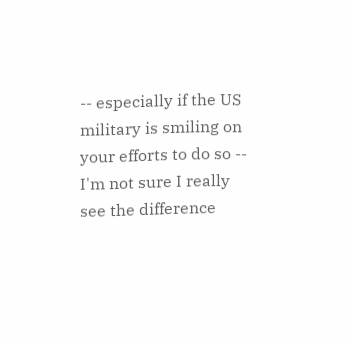-- especially if the US military is smiling on your efforts to do so -- I'm not sure I really see the difference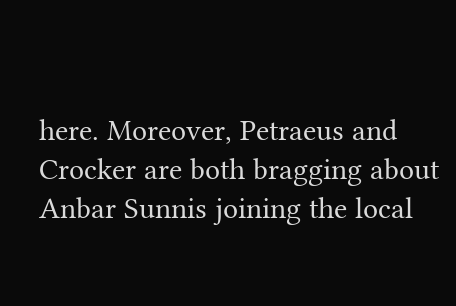here. Moreover, Petraeus and Crocker are both bragging about Anbar Sunnis joining the local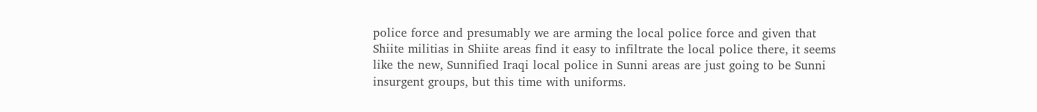police force and presumably we are arming the local police force and given that Shiite militias in Shiite areas find it easy to infiltrate the local police there, it seems like the new, Sunnified Iraqi local police in Sunni areas are just going to be Sunni insurgent groups, but this time with uniforms.